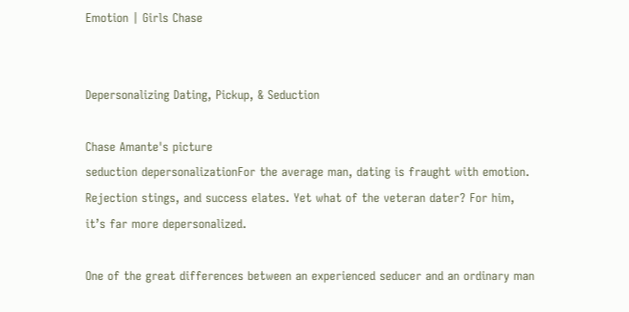Emotion | Girls Chase


Depersonalizing Dating, Pickup, & Seduction

Chase Amante's picture
seduction depersonalizationFor the average man, dating is fraught with emotion. Rejection stings, and success elates. Yet what of the veteran dater? For him, it’s far more depersonalized.

One of the great differences between an experienced seducer and an ordinary man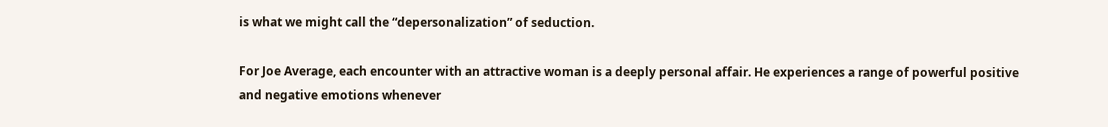is what we might call the “depersonalization” of seduction.

For Joe Average, each encounter with an attractive woman is a deeply personal affair. He experiences a range of powerful positive and negative emotions whenever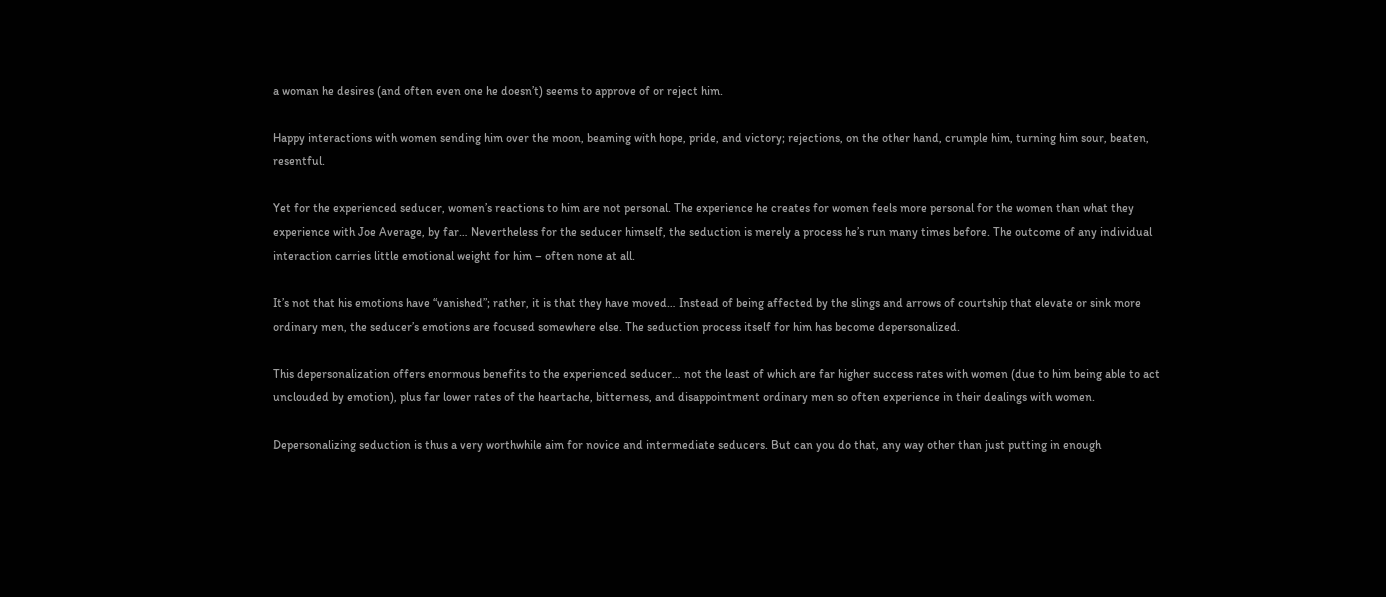a woman he desires (and often even one he doesn’t) seems to approve of or reject him.

Happy interactions with women sending him over the moon, beaming with hope, pride, and victory; rejections, on the other hand, crumple him, turning him sour, beaten, resentful.

Yet for the experienced seducer, women’s reactions to him are not personal. The experience he creates for women feels more personal for the women than what they experience with Joe Average, by far… Nevertheless for the seducer himself, the seduction is merely a process he’s run many times before. The outcome of any individual interaction carries little emotional weight for him – often none at all.

It’s not that his emotions have “vanished”; rather, it is that they have moved… Instead of being affected by the slings and arrows of courtship that elevate or sink more ordinary men, the seducer’s emotions are focused somewhere else. The seduction process itself for him has become depersonalized.

This depersonalization offers enormous benefits to the experienced seducer… not the least of which are far higher success rates with women (due to him being able to act unclouded by emotion), plus far lower rates of the heartache, bitterness, and disappointment ordinary men so often experience in their dealings with women.

Depersonalizing seduction is thus a very worthwhile aim for novice and intermediate seducers. But can you do that, any way other than just putting in enough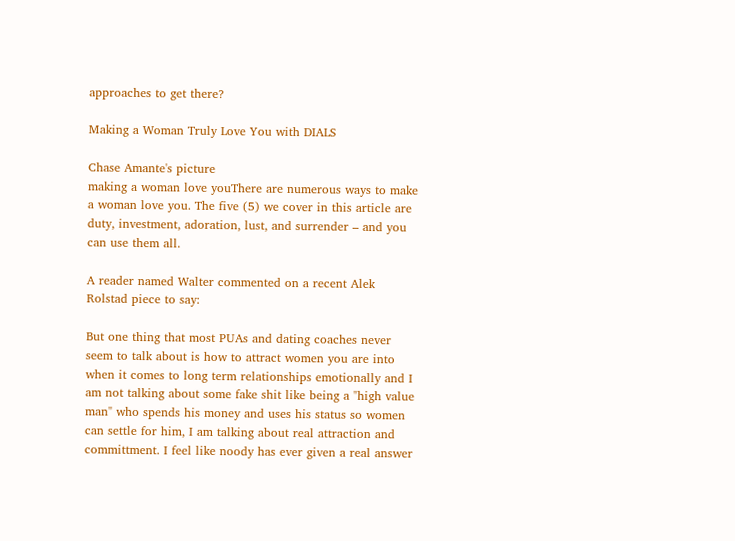approaches to get there?

Making a Woman Truly Love You with DIALS

Chase Amante's picture
making a woman love youThere are numerous ways to make a woman love you. The five (5) we cover in this article are duty, investment, adoration, lust, and surrender – and you can use them all.

A reader named Walter commented on a recent Alek Rolstad piece to say:

But one thing that most PUAs and dating coaches never seem to talk about is how to attract women you are into when it comes to long term relationships emotionally and I am not talking about some fake shit like being a "high value man" who spends his money and uses his status so women can settle for him, I am talking about real attraction and committment. I feel like noody has ever given a real answer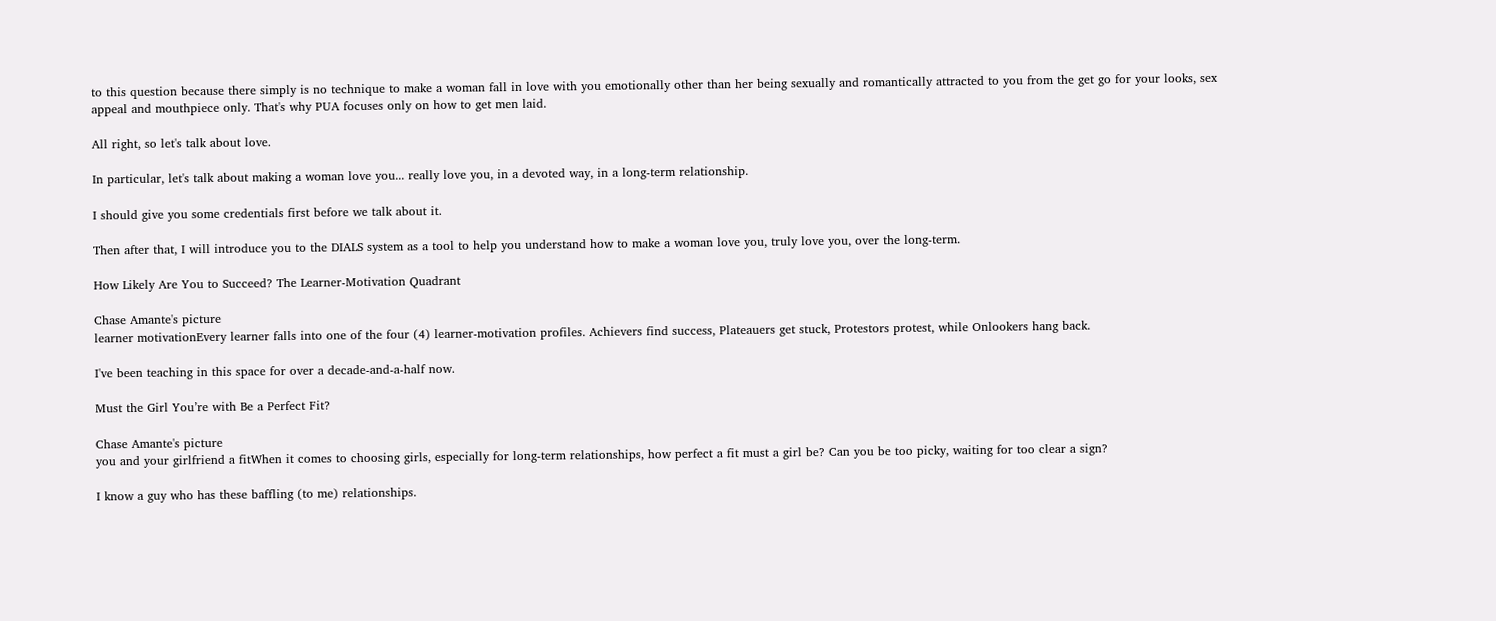to this question because there simply is no technique to make a woman fall in love with you emotionally other than her being sexually and romantically attracted to you from the get go for your looks, sex appeal and mouthpiece only. That's why PUA focuses only on how to get men laid.

All right, so let's talk about love.

In particular, let's talk about making a woman love you... really love you, in a devoted way, in a long-term relationship.

I should give you some credentials first before we talk about it.

Then after that, I will introduce you to the DIALS system as a tool to help you understand how to make a woman love you, truly love you, over the long-term.

How Likely Are You to Succeed? The Learner-Motivation Quadrant

Chase Amante's picture
learner motivationEvery learner falls into one of the four (4) learner-motivation profiles. Achievers find success, Plateauers get stuck, Protestors protest, while Onlookers hang back.

I've been teaching in this space for over a decade-and-a-half now.

Must the Girl You’re with Be a Perfect Fit?

Chase Amante's picture
you and your girlfriend a fitWhen it comes to choosing girls, especially for long-term relationships, how perfect a fit must a girl be? Can you be too picky, waiting for too clear a sign?

I know a guy who has these baffling (to me) relationships.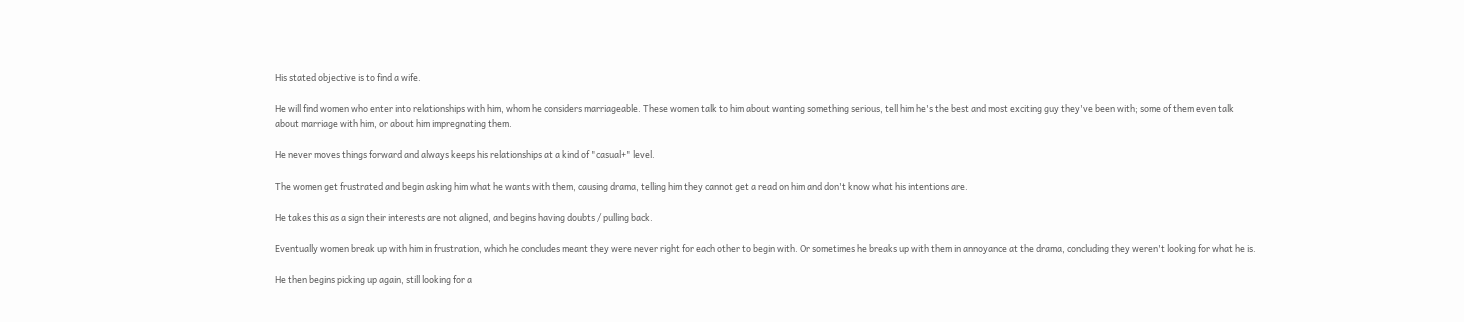His stated objective is to find a wife.

He will find women who enter into relationships with him, whom he considers marriageable. These women talk to him about wanting something serious, tell him he's the best and most exciting guy they've been with; some of them even talk about marriage with him, or about him impregnating them.

He never moves things forward and always keeps his relationships at a kind of "casual+" level.

The women get frustrated and begin asking him what he wants with them, causing drama, telling him they cannot get a read on him and don't know what his intentions are.

He takes this as a sign their interests are not aligned, and begins having doubts / pulling back.

Eventually women break up with him in frustration, which he concludes meant they were never right for each other to begin with. Or sometimes he breaks up with them in annoyance at the drama, concluding they weren't looking for what he is.

He then begins picking up again, still looking for a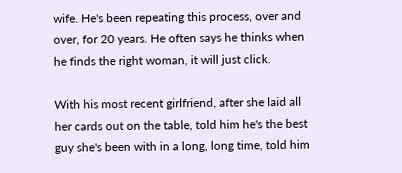wife. He's been repeating this process, over and over, for 20 years. He often says he thinks when he finds the right woman, it will just click.

With his most recent girlfriend, after she laid all her cards out on the table, told him he's the best guy she's been with in a long, long time, told him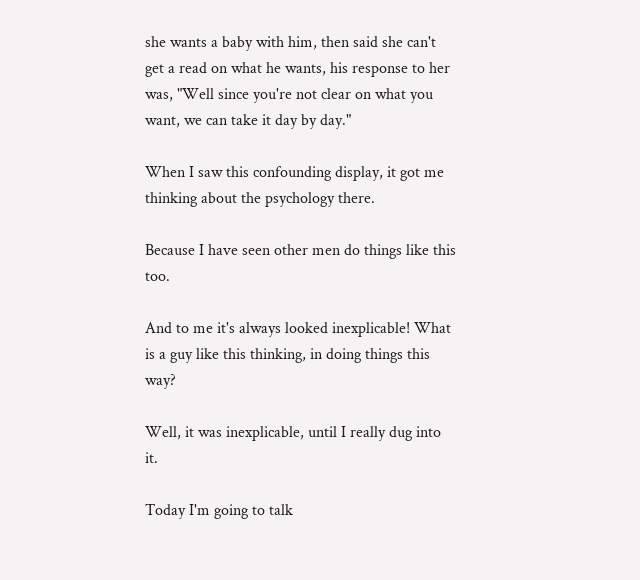she wants a baby with him, then said she can't get a read on what he wants, his response to her was, "Well since you're not clear on what you want, we can take it day by day."

When I saw this confounding display, it got me thinking about the psychology there.

Because I have seen other men do things like this too.

And to me it's always looked inexplicable! What is a guy like this thinking, in doing things this way?

Well, it was inexplicable, until I really dug into it.

Today I'm going to talk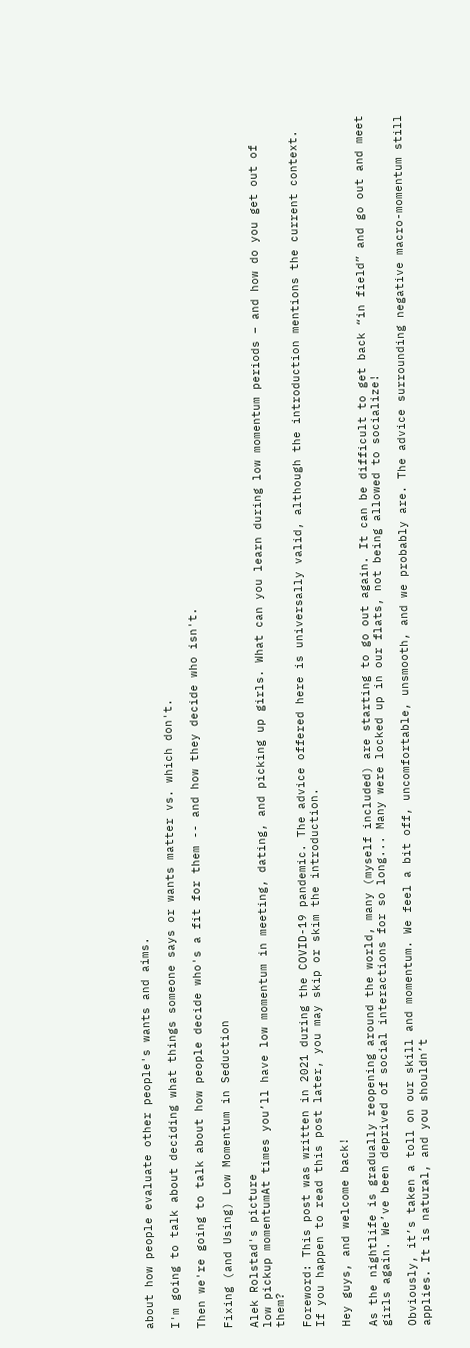about how people evaluate other people's wants and aims.

I'm going to talk about deciding what things someone says or wants matter vs. which don't.

Then we're going to talk about how people decide who's a fit for them -- and how they decide who isn't.

Fixing (and Using) Low Momentum in Seduction

Alek Rolstad's picture
low pickup momentumAt times you’ll have low momentum in meeting, dating, and picking up girls. What can you learn during low momentum periods – and how do you get out of them?

Foreword: This post was written in 2021 during the COVID-19 pandemic. The advice offered here is universally valid, although the introduction mentions the current context. If you happen to read this post later, you may skip or skim the introduction.

Hey guys, and welcome back!

As the nightlife is gradually reopening around the world, many (myself included) are starting to go out again. It can be difficult to get back “in field” and go out and meet girls again. We’ve been deprived of social interactions for so long... Many were locked up in our flats, not being allowed to socialize!

Obviously, it’s taken a toll on our skill and momentum. We feel a bit off, uncomfortable, unsmooth, and we probably are. The advice surrounding negative macro-momentum still applies. It is natural, and you shouldn’t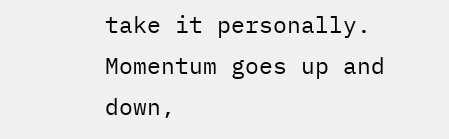take it personally. Momentum goes up and down,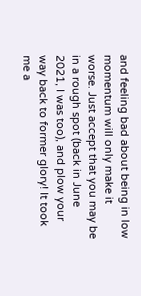and feeling bad about being in low momentum will only make it worse. Just accept that you may be in a rough spot (back in June 2021, I was too), and plow your way back to former glory! It took me a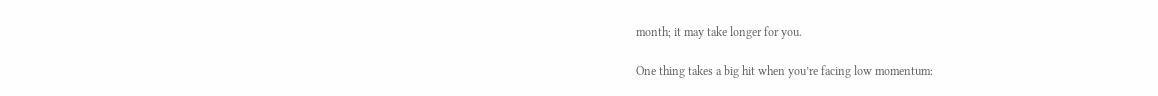month; it may take longer for you.

One thing takes a big hit when you’re facing low momentum: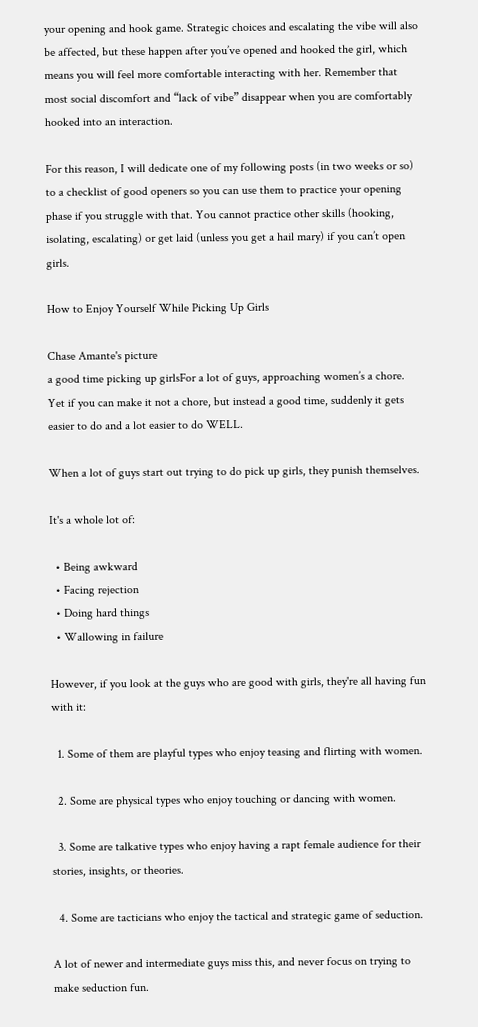your opening and hook game. Strategic choices and escalating the vibe will also be affected, but these happen after you’ve opened and hooked the girl, which means you will feel more comfortable interacting with her. Remember that most social discomfort and “lack of vibe” disappear when you are comfortably hooked into an interaction.

For this reason, I will dedicate one of my following posts (in two weeks or so) to a checklist of good openers so you can use them to practice your opening phase if you struggle with that. You cannot practice other skills (hooking, isolating, escalating) or get laid (unless you get a hail mary) if you can’t open girls.

How to Enjoy Yourself While Picking Up Girls

Chase Amante's picture
a good time picking up girlsFor a lot of guys, approaching women’s a chore. Yet if you can make it not a chore, but instead a good time, suddenly it gets easier to do and a lot easier to do WELL.

When a lot of guys start out trying to do pick up girls, they punish themselves.

It's a whole lot of:

  • Being awkward
  • Facing rejection
  • Doing hard things
  • Wallowing in failure

However, if you look at the guys who are good with girls, they're all having fun with it:

  1. Some of them are playful types who enjoy teasing and flirting with women.

  2. Some are physical types who enjoy touching or dancing with women.

  3. Some are talkative types who enjoy having a rapt female audience for their stories, insights, or theories.

  4. Some are tacticians who enjoy the tactical and strategic game of seduction.

A lot of newer and intermediate guys miss this, and never focus on trying to make seduction fun.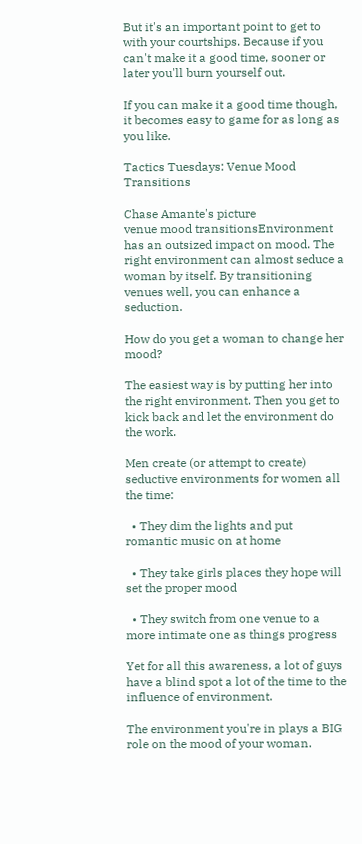But it's an important point to get to with your courtships. Because if you can't make it a good time, sooner or later you'll burn yourself out.

If you can make it a good time though, it becomes easy to game for as long as you like.

Tactics Tuesdays: Venue Mood Transitions

Chase Amante's picture
venue mood transitionsEnvironment has an outsized impact on mood. The right environment can almost seduce a woman by itself. By transitioning venues well, you can enhance a seduction.

How do you get a woman to change her mood?

The easiest way is by putting her into the right environment. Then you get to kick back and let the environment do the work.

Men create (or attempt to create) seductive environments for women all the time:

  • They dim the lights and put romantic music on at home

  • They take girls places they hope will set the proper mood

  • They switch from one venue to a more intimate one as things progress

Yet for all this awareness, a lot of guys have a blind spot a lot of the time to the influence of environment.

The environment you're in plays a BIG role on the mood of your woman.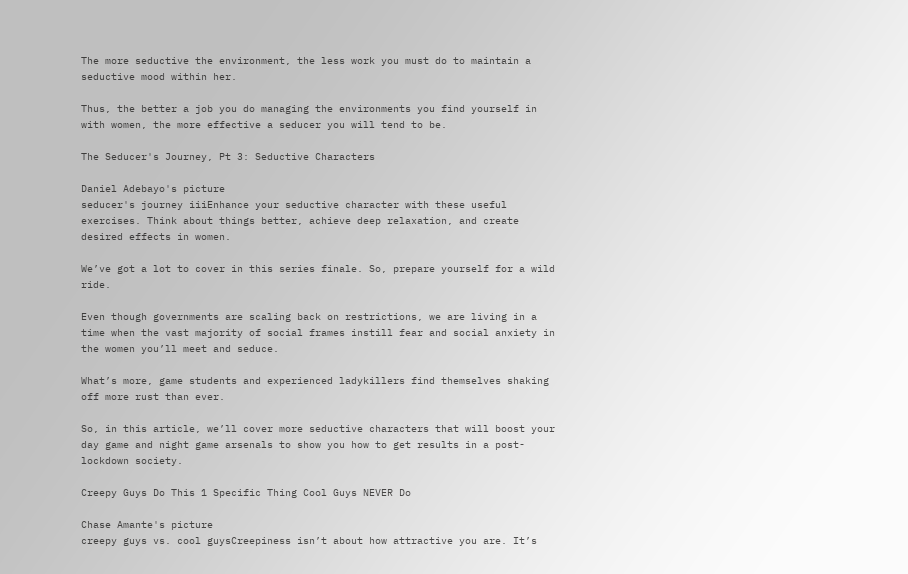The more seductive the environment, the less work you must do to maintain a seductive mood within her.

Thus, the better a job you do managing the environments you find yourself in with women, the more effective a seducer you will tend to be.

The Seducer's Journey, Pt 3: Seductive Characters

Daniel Adebayo's picture
seducer's journey iiiEnhance your seductive character with these useful exercises. Think about things better, achieve deep relaxation, and create desired effects in women.

We’ve got a lot to cover in this series finale. So, prepare yourself for a wild ride.

Even though governments are scaling back on restrictions, we are living in a time when the vast majority of social frames instill fear and social anxiety in the women you’ll meet and seduce.

What’s more, game students and experienced ladykillers find themselves shaking off more rust than ever.

So, in this article, we’ll cover more seductive characters that will boost your day game and night game arsenals to show you how to get results in a post-lockdown society.

Creepy Guys Do This 1 Specific Thing Cool Guys NEVER Do

Chase Amante's picture
creepy guys vs. cool guysCreepiness isn’t about how attractive you are. It’s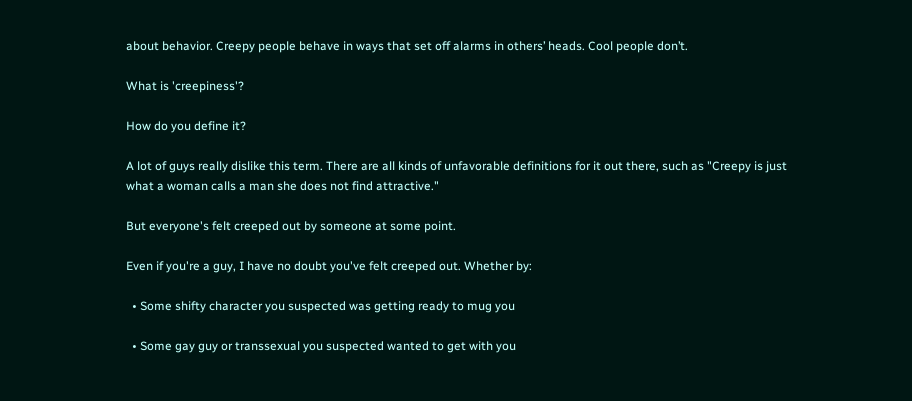about behavior. Creepy people behave in ways that set off alarms in others’ heads. Cool people don’t.

What is 'creepiness'?

How do you define it?

A lot of guys really dislike this term. There are all kinds of unfavorable definitions for it out there, such as "Creepy is just what a woman calls a man she does not find attractive."

But everyone's felt creeped out by someone at some point.

Even if you're a guy, I have no doubt you've felt creeped out. Whether by:

  • Some shifty character you suspected was getting ready to mug you

  • Some gay guy or transsexual you suspected wanted to get with you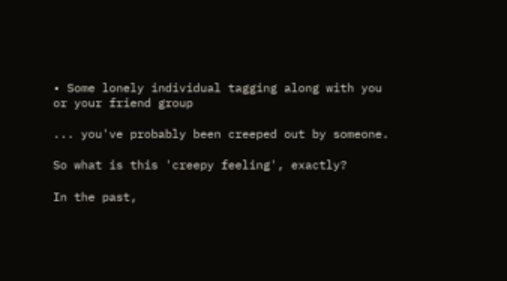• Some lonely individual tagging along with you or your friend group

... you've probably been creeped out by someone.

So what is this 'creepy feeling', exactly?

In the past,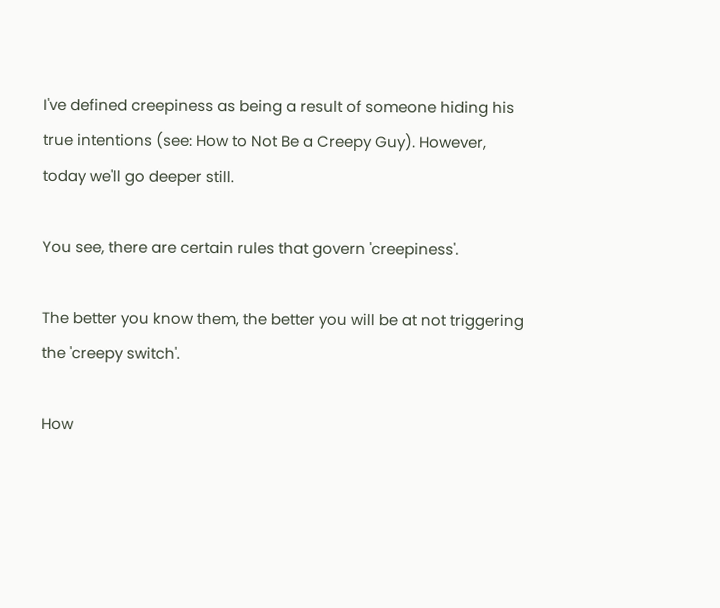I've defined creepiness as being a result of someone hiding his true intentions (see: How to Not Be a Creepy Guy). However, today we'll go deeper still.

You see, there are certain rules that govern 'creepiness'.

The better you know them, the better you will be at not triggering the 'creepy switch'.

How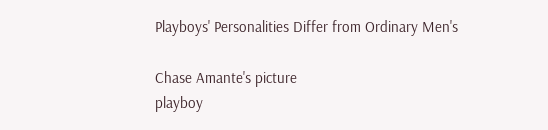Playboys' Personalities Differ from Ordinary Men's

Chase Amante's picture
playboy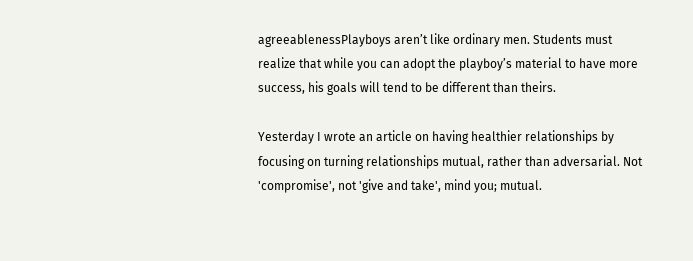agreeablenessPlayboys aren’t like ordinary men. Students must realize that while you can adopt the playboy’s material to have more success, his goals will tend to be different than theirs.

Yesterday I wrote an article on having healthier relationships by focusing on turning relationships mutual, rather than adversarial. Not 'compromise', not 'give and take', mind you; mutual.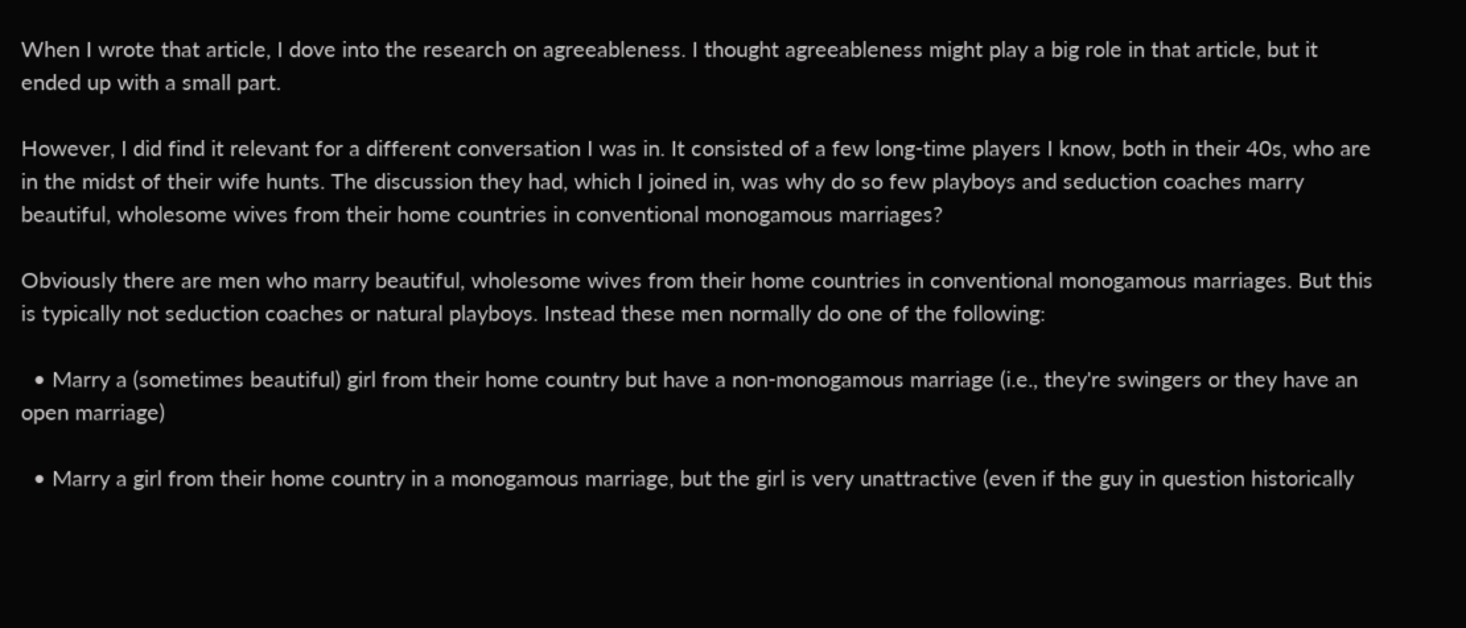When I wrote that article, I dove into the research on agreeableness. I thought agreeableness might play a big role in that article, but it ended up with a small part.

However, I did find it relevant for a different conversation I was in. It consisted of a few long-time players I know, both in their 40s, who are in the midst of their wife hunts. The discussion they had, which I joined in, was why do so few playboys and seduction coaches marry beautiful, wholesome wives from their home countries in conventional monogamous marriages?

Obviously there are men who marry beautiful, wholesome wives from their home countries in conventional monogamous marriages. But this is typically not seduction coaches or natural playboys. Instead these men normally do one of the following:

  • Marry a (sometimes beautiful) girl from their home country but have a non-monogamous marriage (i.e., they're swingers or they have an open marriage)

  • Marry a girl from their home country in a monogamous marriage, but the girl is very unattractive (even if the guy in question historically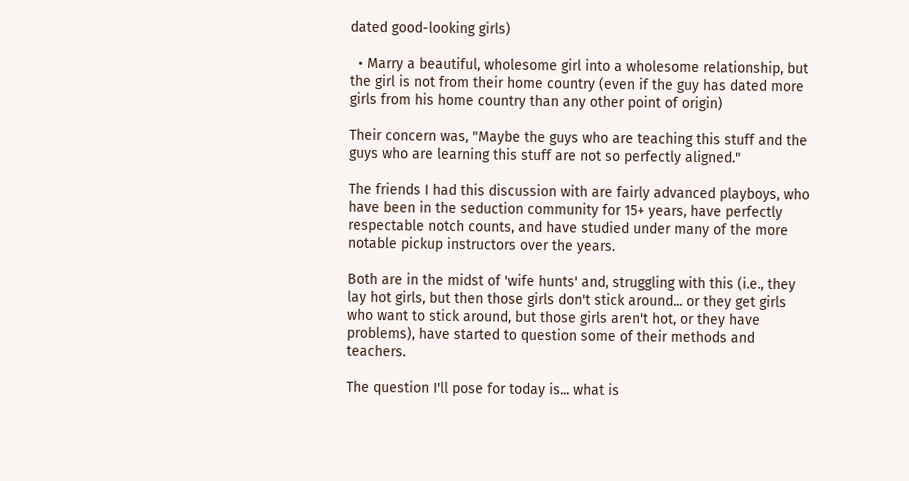dated good-looking girls)

  • Marry a beautiful, wholesome girl into a wholesome relationship, but the girl is not from their home country (even if the guy has dated more girls from his home country than any other point of origin)

Their concern was, "Maybe the guys who are teaching this stuff and the guys who are learning this stuff are not so perfectly aligned."

The friends I had this discussion with are fairly advanced playboys, who have been in the seduction community for 15+ years, have perfectly respectable notch counts, and have studied under many of the more notable pickup instructors over the years.

Both are in the midst of 'wife hunts' and, struggling with this (i.e., they lay hot girls, but then those girls don't stick around... or they get girls who want to stick around, but those girls aren't hot, or they have problems), have started to question some of their methods and teachers.

The question I'll pose for today is... what is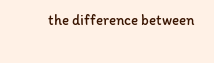the difference between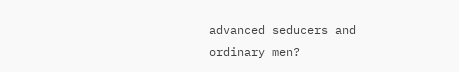advanced seducers and ordinary men?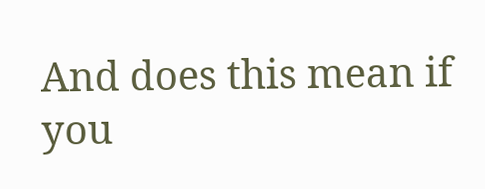And does this mean if you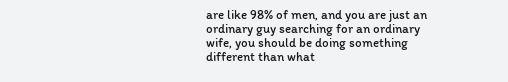are like 98% of men, and you are just an ordinary guy searching for an ordinary wife, you should be doing something different than what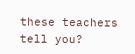these teachers tell you?